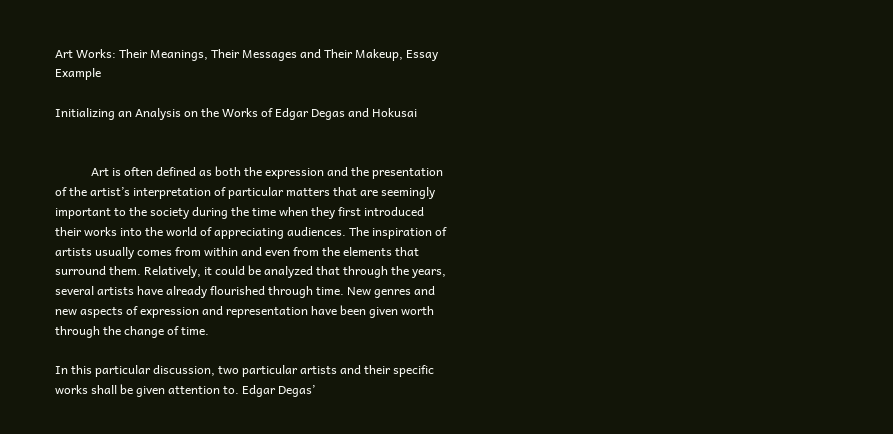Art Works: Their Meanings, Their Messages and Their Makeup, Essay Example

Initializing an Analysis on the Works of Edgar Degas and Hokusai


            Art is often defined as both the expression and the presentation of the artist’s interpretation of particular matters that are seemingly important to the society during the time when they first introduced their works into the world of appreciating audiences. The inspiration of artists usually comes from within and even from the elements that surround them. Relatively, it could be analyzed that through the years, several artists have already flourished through time. New genres and new aspects of expression and representation have been given worth through the change of time.

In this particular discussion, two particular artists and their specific works shall be given attention to. Edgar Degas’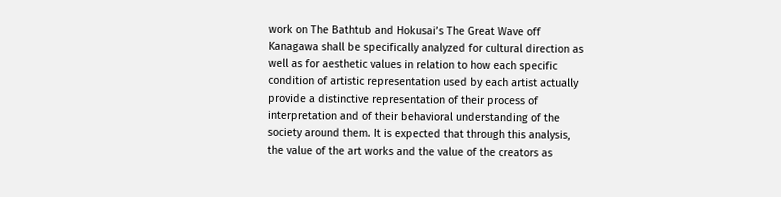work on The Bathtub and Hokusai’s The Great Wave off Kanagawa shall be specifically analyzed for cultural direction as well as for aesthetic values in relation to how each specific condition of artistic representation used by each artist actually provide a distinctive representation of their process of interpretation and of their behavioral understanding of the society around them. It is expected that through this analysis, the value of the art works and the value of the creators as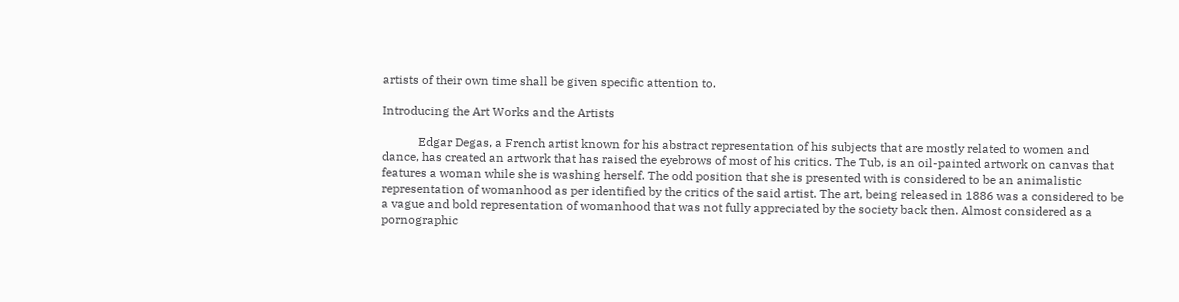artists of their own time shall be given specific attention to.

Introducing the Art Works and the Artists

            Edgar Degas, a French artist known for his abstract representation of his subjects that are mostly related to women and dance, has created an artwork that has raised the eyebrows of most of his critics. The Tub, is an oil-painted artwork on canvas that features a woman while she is washing herself. The odd position that she is presented with is considered to be an animalistic representation of womanhood as per identified by the critics of the said artist. The art, being released in 1886 was a considered to be a vague and bold representation of womanhood that was not fully appreciated by the society back then. Almost considered as a pornographic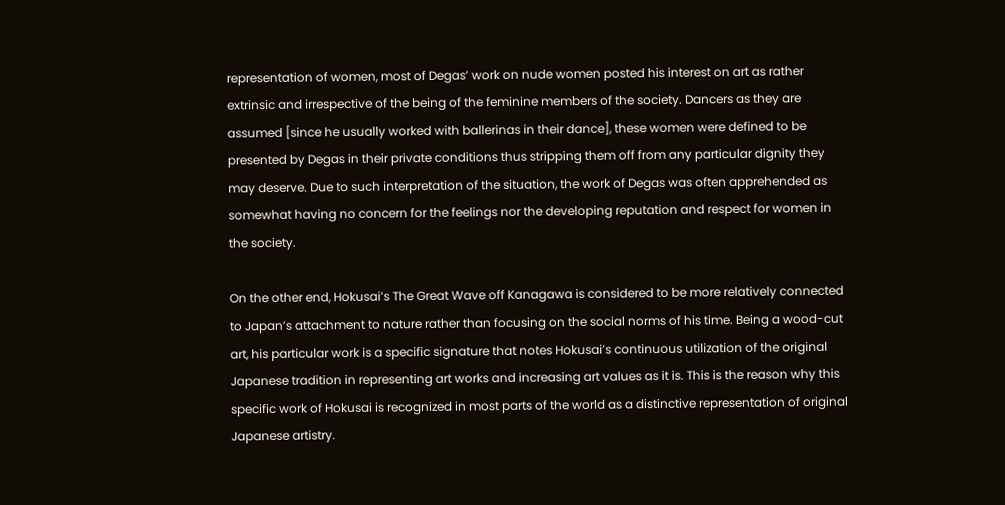representation of women, most of Degas’ work on nude women posted his interest on art as rather extrinsic and irrespective of the being of the feminine members of the society. Dancers as they are assumed [since he usually worked with ballerinas in their dance], these women were defined to be presented by Degas in their private conditions thus stripping them off from any particular dignity they may deserve. Due to such interpretation of the situation, the work of Degas was often apprehended as somewhat having no concern for the feelings nor the developing reputation and respect for women in the society.

On the other end, Hokusai’s The Great Wave off Kanagawa is considered to be more relatively connected to Japan’s attachment to nature rather than focusing on the social norms of his time. Being a wood-cut art, his particular work is a specific signature that notes Hokusai’s continuous utilization of the original Japanese tradition in representing art works and increasing art values as it is. This is the reason why this specific work of Hokusai is recognized in most parts of the world as a distinctive representation of original Japanese artistry.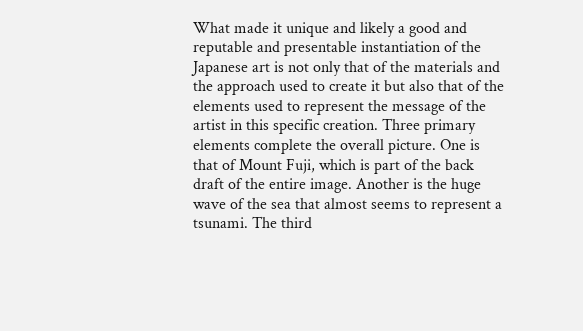What made it unique and likely a good and reputable and presentable instantiation of the Japanese art is not only that of the materials and the approach used to create it but also that of the elements used to represent the message of the artist in this specific creation. Three primary elements complete the overall picture. One is that of Mount Fuji, which is part of the back draft of the entire image. Another is the huge wave of the sea that almost seems to represent a tsunami. The third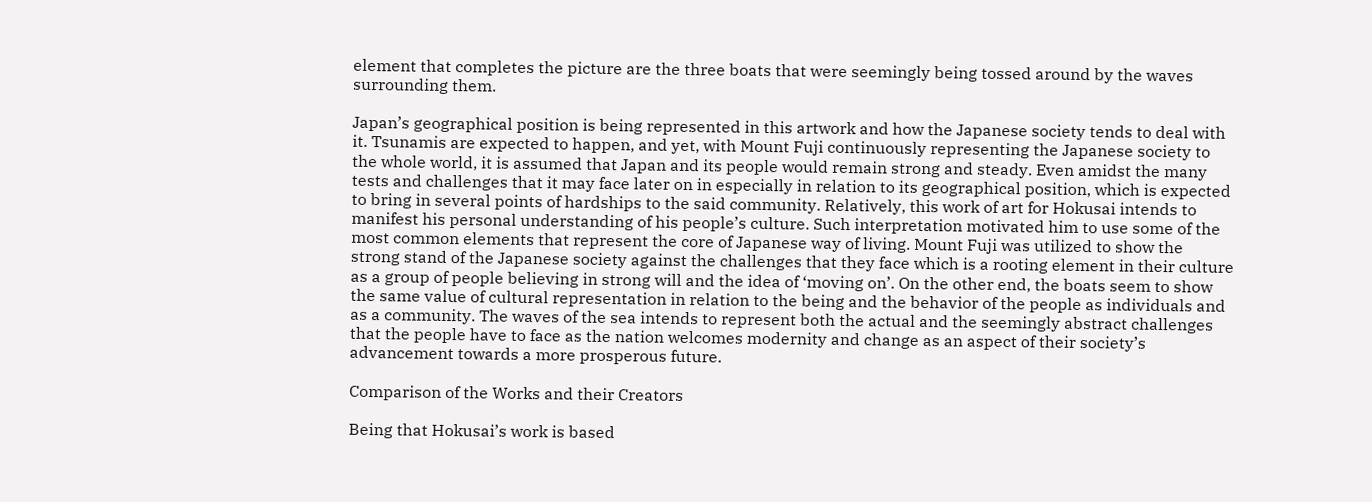element that completes the picture are the three boats that were seemingly being tossed around by the waves surrounding them.

Japan’s geographical position is being represented in this artwork and how the Japanese society tends to deal with it. Tsunamis are expected to happen, and yet, with Mount Fuji continuously representing the Japanese society to the whole world, it is assumed that Japan and its people would remain strong and steady. Even amidst the many tests and challenges that it may face later on in especially in relation to its geographical position, which is expected to bring in several points of hardships to the said community. Relatively, this work of art for Hokusai intends to manifest his personal understanding of his people’s culture. Such interpretation motivated him to use some of the most common elements that represent the core of Japanese way of living. Mount Fuji was utilized to show the strong stand of the Japanese society against the challenges that they face which is a rooting element in their culture as a group of people believing in strong will and the idea of ‘moving on’. On the other end, the boats seem to show the same value of cultural representation in relation to the being and the behavior of the people as individuals and as a community. The waves of the sea intends to represent both the actual and the seemingly abstract challenges that the people have to face as the nation welcomes modernity and change as an aspect of their society’s advancement towards a more prosperous future.

Comparison of the Works and their Creators

Being that Hokusai’s work is based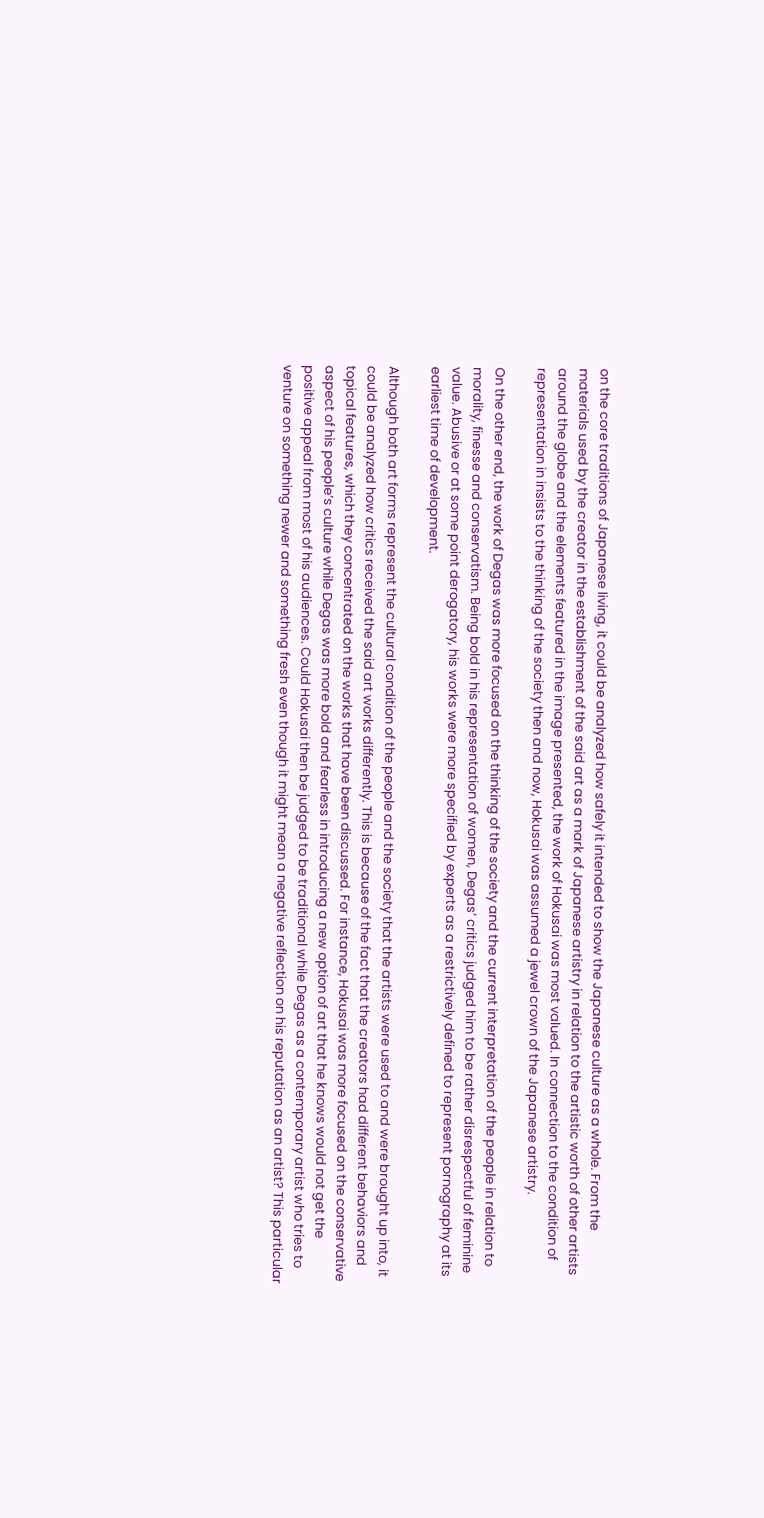on the core traditions of Japanese living, it could be analyzed how safely it intended to show the Japanese culture as a whole. From the materials used by the creator in the establishment of the said art as a mark of Japanese artistry in relation to the artistic worth of other artists around the globe and the elements featured in the image presented, the work of Hokusai was most valued. In connection to the condition of representation in insists to the thinking of the society then and now, Hokusai was assumed a jewel crown of the Japanese artistry.

On the other end, the work of Degas was more focused on the thinking of the society and the current interpretation of the people in relation to morality, finesse and conservatism. Being bold in his representation of women, Degas’ critics judged him to be rather disrespectful of feminine value. Abusive or at some point derogatory, his works were more specified by experts as a restrictively defined to represent pornography at its earliest time of development.

Although both art forms represent the cultural condition of the people and the society that the artists were used to and were brought up into, it could be analyzed how critics received the said art works differently. This is because of the fact that the creators had different behaviors and topical features, which they concentrated on the works that have been discussed. For instance, Hokusai was more focused on the conservative aspect of his people’s culture while Degas was more bold and fearless in introducing a new option of art that he knows would not get the positive appeal from most of his audiences. Could Hokusai then be judged to be traditional while Degas as a contemporary artist who tries to venture on something newer and something fresh even though it might mean a negative reflection on his reputation as an artist? This particular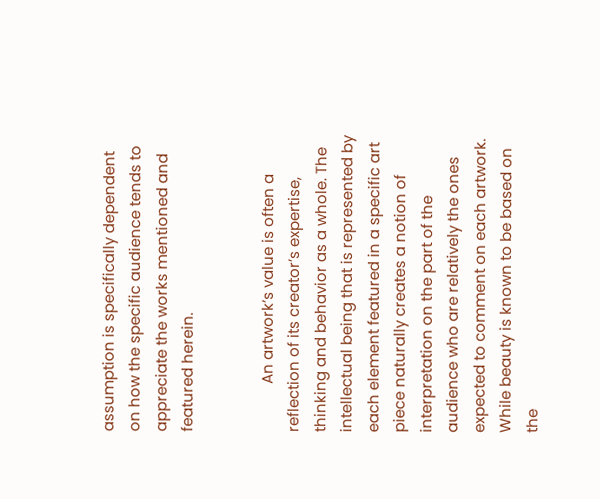assumption is specifically dependent on how the specific audience tends to appreciate the works mentioned and featured herein.


            An artwork’s value is often a reflection of its creator’s expertise, thinking and behavior as a whole. The intellectual being that is represented by each element featured in a specific art piece naturally creates a notion of interpretation on the part of the audience who are relatively the ones expected to comment on each artwork. While beauty is known to be based on the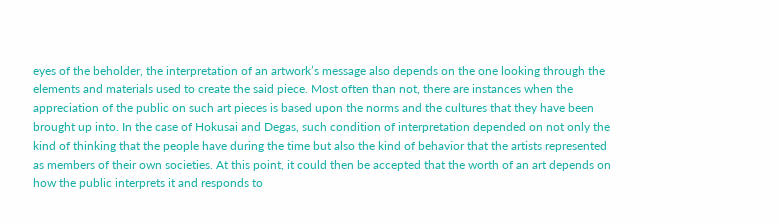eyes of the beholder, the interpretation of an artwork’s message also depends on the one looking through the elements and materials used to create the said piece. Most often than not, there are instances when the appreciation of the public on such art pieces is based upon the norms and the cultures that they have been brought up into. In the case of Hokusai and Degas, such condition of interpretation depended on not only the kind of thinking that the people have during the time but also the kind of behavior that the artists represented as members of their own societies. At this point, it could then be accepted that the worth of an art depends on how the public interprets it and responds to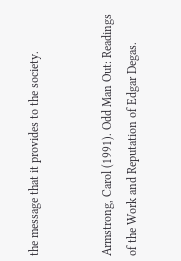the message that it provides to the society.


Armstrong, Carol (1991). Odd Man Out: Readings of the Work and Reputation of Edgar Degas.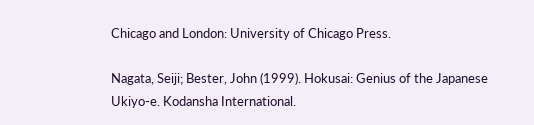Chicago and London: University of Chicago Press.

Nagata, Seiji; Bester, John (1999). Hokusai: Genius of the Japanese Ukiyo-e. Kodansha International.